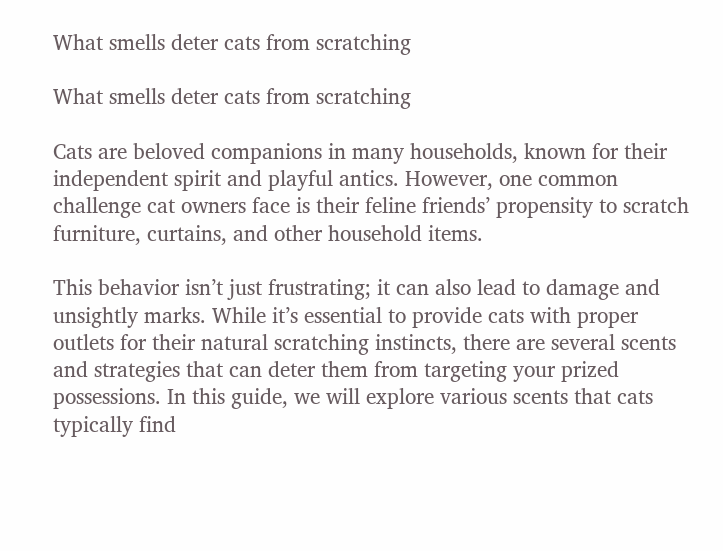What smells deter cats from scratching

What smells deter cats from scratching

Cats are beloved companions in many households, known for their independent spirit and playful antics. However, one common challenge cat owners face is their feline friends’ propensity to scratch furniture, curtains, and other household items.

This behavior isn’t just frustrating; it can also lead to damage and unsightly marks. While it’s essential to provide cats with proper outlets for their natural scratching instincts, there are several scents and strategies that can deter them from targeting your prized possessions. In this guide, we will explore various scents that cats typically find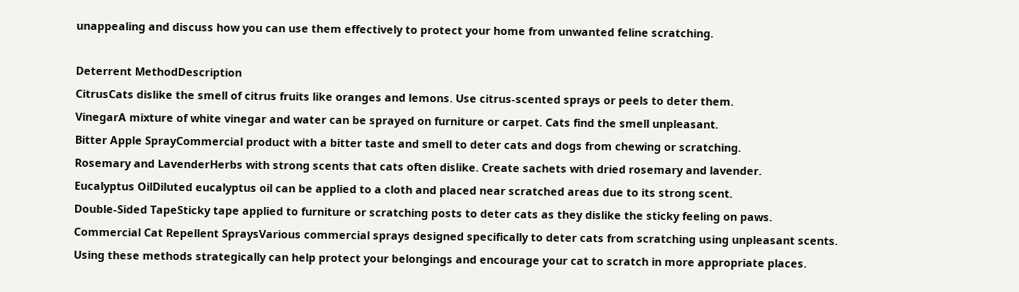unappealing and discuss how you can use them effectively to protect your home from unwanted feline scratching.

Deterrent MethodDescription
CitrusCats dislike the smell of citrus fruits like oranges and lemons. Use citrus-scented sprays or peels to deter them.
VinegarA mixture of white vinegar and water can be sprayed on furniture or carpet. Cats find the smell unpleasant.
Bitter Apple SprayCommercial product with a bitter taste and smell to deter cats and dogs from chewing or scratching.
Rosemary and LavenderHerbs with strong scents that cats often dislike. Create sachets with dried rosemary and lavender.
Eucalyptus OilDiluted eucalyptus oil can be applied to a cloth and placed near scratched areas due to its strong scent.
Double-Sided TapeSticky tape applied to furniture or scratching posts to deter cats as they dislike the sticky feeling on paws.
Commercial Cat Repellent SpraysVarious commercial sprays designed specifically to deter cats from scratching using unpleasant scents.
Using these methods strategically can help protect your belongings and encourage your cat to scratch in more appropriate places.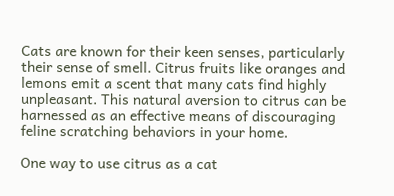Cats are known for their keen senses, particularly their sense of smell. Citrus fruits like oranges and lemons emit a scent that many cats find highly unpleasant. This natural aversion to citrus can be harnessed as an effective means of discouraging feline scratching behaviors in your home.

One way to use citrus as a cat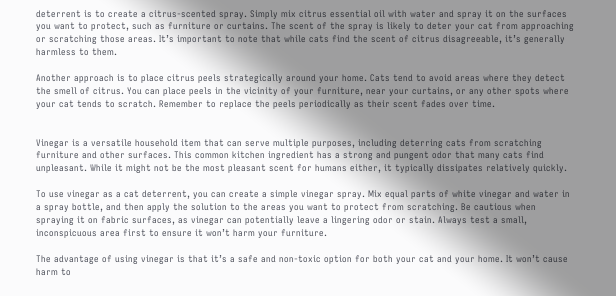deterrent is to create a citrus-scented spray. Simply mix citrus essential oil with water and spray it on the surfaces you want to protect, such as furniture or curtains. The scent of the spray is likely to deter your cat from approaching or scratching those areas. It’s important to note that while cats find the scent of citrus disagreeable, it’s generally harmless to them.

Another approach is to place citrus peels strategically around your home. Cats tend to avoid areas where they detect the smell of citrus. You can place peels in the vicinity of your furniture, near your curtains, or any other spots where your cat tends to scratch. Remember to replace the peels periodically as their scent fades over time.


Vinegar is a versatile household item that can serve multiple purposes, including deterring cats from scratching furniture and other surfaces. This common kitchen ingredient has a strong and pungent odor that many cats find unpleasant. While it might not be the most pleasant scent for humans either, it typically dissipates relatively quickly.

To use vinegar as a cat deterrent, you can create a simple vinegar spray. Mix equal parts of white vinegar and water in a spray bottle, and then apply the solution to the areas you want to protect from scratching. Be cautious when spraying it on fabric surfaces, as vinegar can potentially leave a lingering odor or stain. Always test a small, inconspicuous area first to ensure it won’t harm your furniture.

The advantage of using vinegar is that it’s a safe and non-toxic option for both your cat and your home. It won’t cause harm to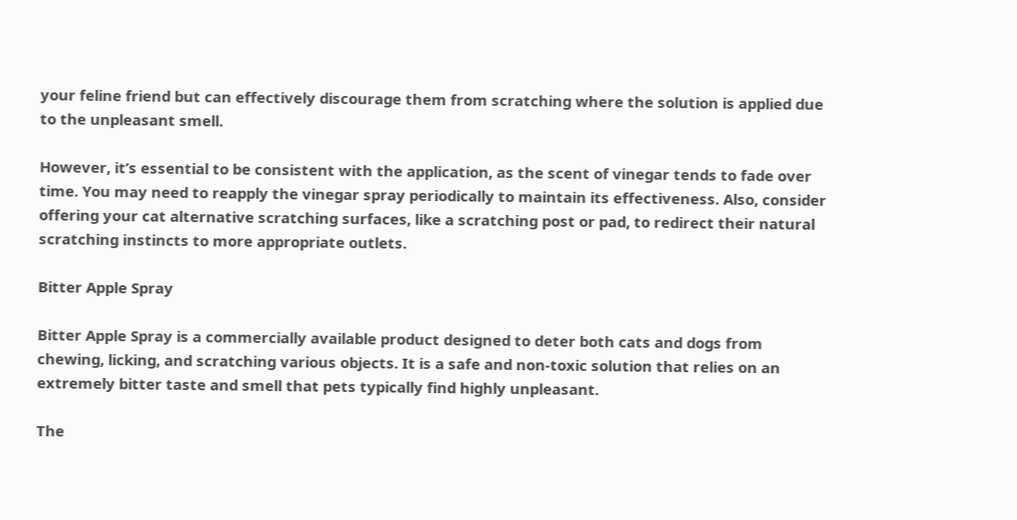your feline friend but can effectively discourage them from scratching where the solution is applied due to the unpleasant smell.

However, it’s essential to be consistent with the application, as the scent of vinegar tends to fade over time. You may need to reapply the vinegar spray periodically to maintain its effectiveness. Also, consider offering your cat alternative scratching surfaces, like a scratching post or pad, to redirect their natural scratching instincts to more appropriate outlets.

Bitter Apple Spray

Bitter Apple Spray is a commercially available product designed to deter both cats and dogs from chewing, licking, and scratching various objects. It is a safe and non-toxic solution that relies on an extremely bitter taste and smell that pets typically find highly unpleasant.

The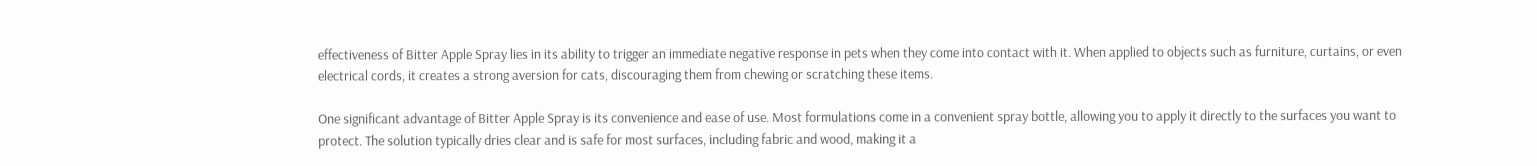effectiveness of Bitter Apple Spray lies in its ability to trigger an immediate negative response in pets when they come into contact with it. When applied to objects such as furniture, curtains, or even electrical cords, it creates a strong aversion for cats, discouraging them from chewing or scratching these items.

One significant advantage of Bitter Apple Spray is its convenience and ease of use. Most formulations come in a convenient spray bottle, allowing you to apply it directly to the surfaces you want to protect. The solution typically dries clear and is safe for most surfaces, including fabric and wood, making it a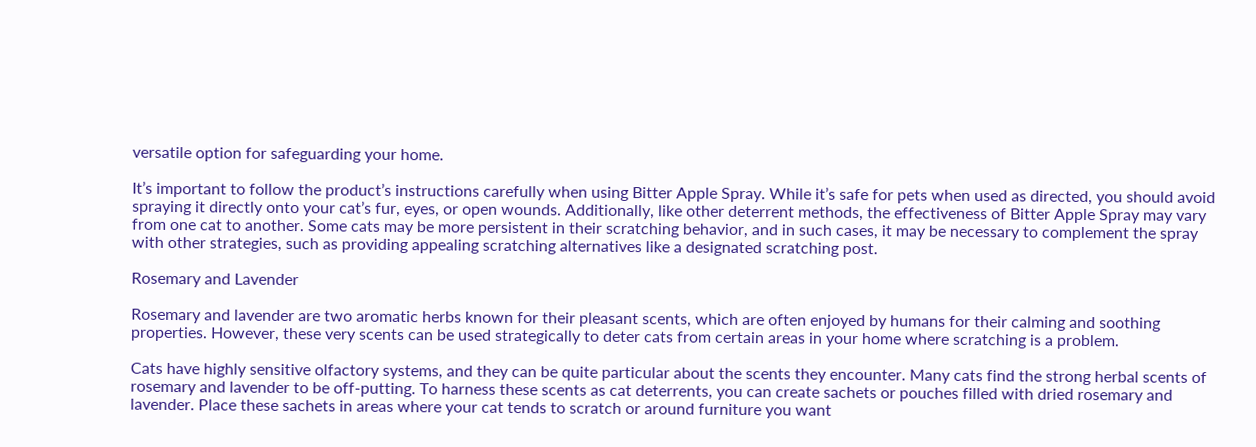versatile option for safeguarding your home.

It’s important to follow the product’s instructions carefully when using Bitter Apple Spray. While it’s safe for pets when used as directed, you should avoid spraying it directly onto your cat’s fur, eyes, or open wounds. Additionally, like other deterrent methods, the effectiveness of Bitter Apple Spray may vary from one cat to another. Some cats may be more persistent in their scratching behavior, and in such cases, it may be necessary to complement the spray with other strategies, such as providing appealing scratching alternatives like a designated scratching post.

Rosemary and Lavender

Rosemary and lavender are two aromatic herbs known for their pleasant scents, which are often enjoyed by humans for their calming and soothing properties. However, these very scents can be used strategically to deter cats from certain areas in your home where scratching is a problem.

Cats have highly sensitive olfactory systems, and they can be quite particular about the scents they encounter. Many cats find the strong herbal scents of rosemary and lavender to be off-putting. To harness these scents as cat deterrents, you can create sachets or pouches filled with dried rosemary and lavender. Place these sachets in areas where your cat tends to scratch or around furniture you want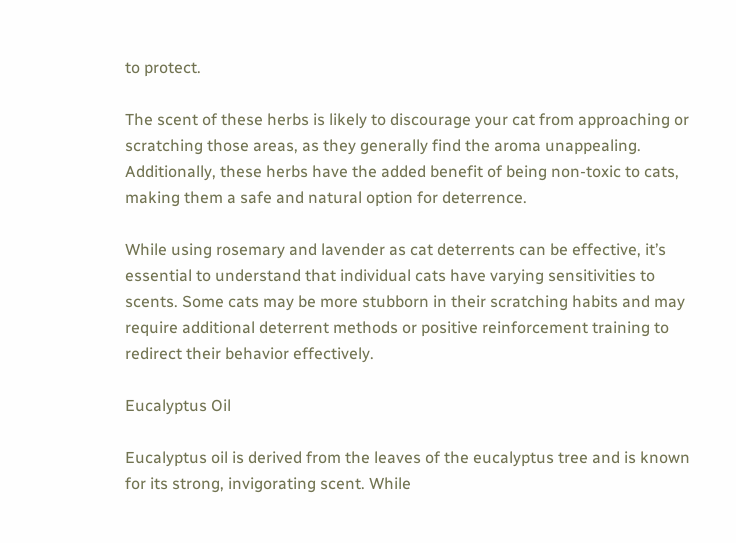to protect.

The scent of these herbs is likely to discourage your cat from approaching or scratching those areas, as they generally find the aroma unappealing. Additionally, these herbs have the added benefit of being non-toxic to cats, making them a safe and natural option for deterrence.

While using rosemary and lavender as cat deterrents can be effective, it’s essential to understand that individual cats have varying sensitivities to scents. Some cats may be more stubborn in their scratching habits and may require additional deterrent methods or positive reinforcement training to redirect their behavior effectively.

Eucalyptus Oil

Eucalyptus oil is derived from the leaves of the eucalyptus tree and is known for its strong, invigorating scent. While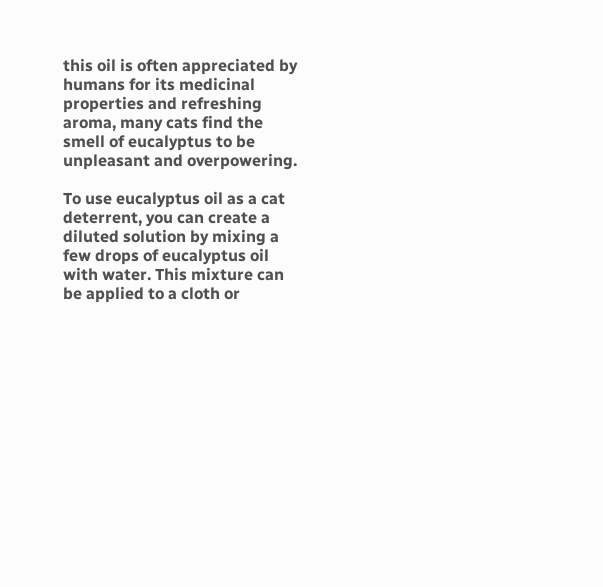this oil is often appreciated by humans for its medicinal properties and refreshing aroma, many cats find the smell of eucalyptus to be unpleasant and overpowering.

To use eucalyptus oil as a cat deterrent, you can create a diluted solution by mixing a few drops of eucalyptus oil with water. This mixture can be applied to a cloth or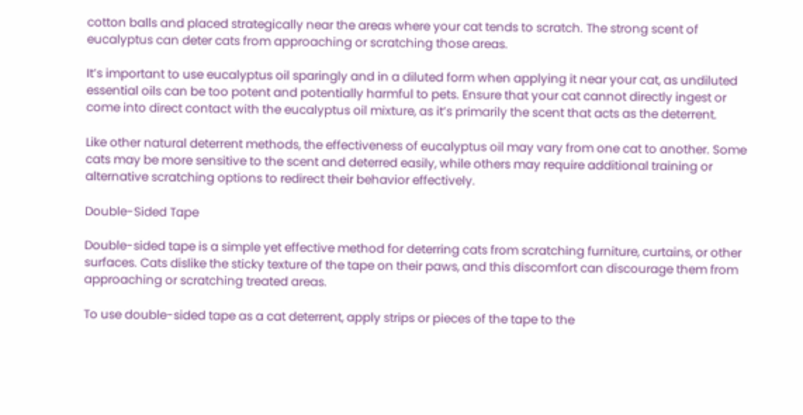cotton balls and placed strategically near the areas where your cat tends to scratch. The strong scent of eucalyptus can deter cats from approaching or scratching those areas.

It’s important to use eucalyptus oil sparingly and in a diluted form when applying it near your cat, as undiluted essential oils can be too potent and potentially harmful to pets. Ensure that your cat cannot directly ingest or come into direct contact with the eucalyptus oil mixture, as it’s primarily the scent that acts as the deterrent.

Like other natural deterrent methods, the effectiveness of eucalyptus oil may vary from one cat to another. Some cats may be more sensitive to the scent and deterred easily, while others may require additional training or alternative scratching options to redirect their behavior effectively.

Double-Sided Tape

Double-sided tape is a simple yet effective method for deterring cats from scratching furniture, curtains, or other surfaces. Cats dislike the sticky texture of the tape on their paws, and this discomfort can discourage them from approaching or scratching treated areas.

To use double-sided tape as a cat deterrent, apply strips or pieces of the tape to the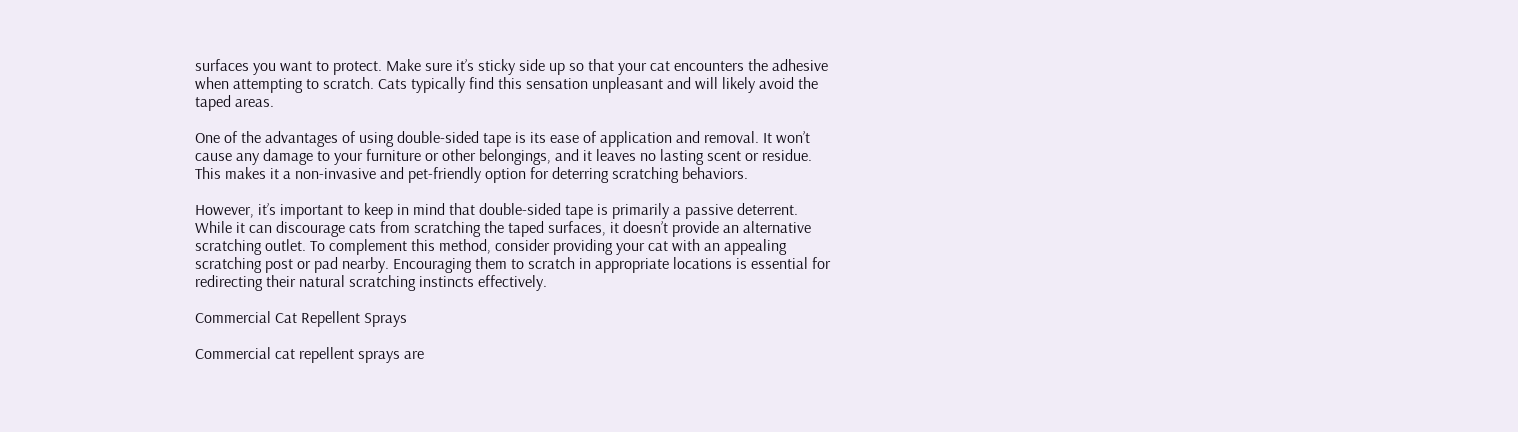surfaces you want to protect. Make sure it’s sticky side up so that your cat encounters the adhesive when attempting to scratch. Cats typically find this sensation unpleasant and will likely avoid the taped areas.

One of the advantages of using double-sided tape is its ease of application and removal. It won’t cause any damage to your furniture or other belongings, and it leaves no lasting scent or residue. This makes it a non-invasive and pet-friendly option for deterring scratching behaviors.

However, it’s important to keep in mind that double-sided tape is primarily a passive deterrent. While it can discourage cats from scratching the taped surfaces, it doesn’t provide an alternative scratching outlet. To complement this method, consider providing your cat with an appealing scratching post or pad nearby. Encouraging them to scratch in appropriate locations is essential for redirecting their natural scratching instincts effectively.

Commercial Cat Repellent Sprays

Commercial cat repellent sprays are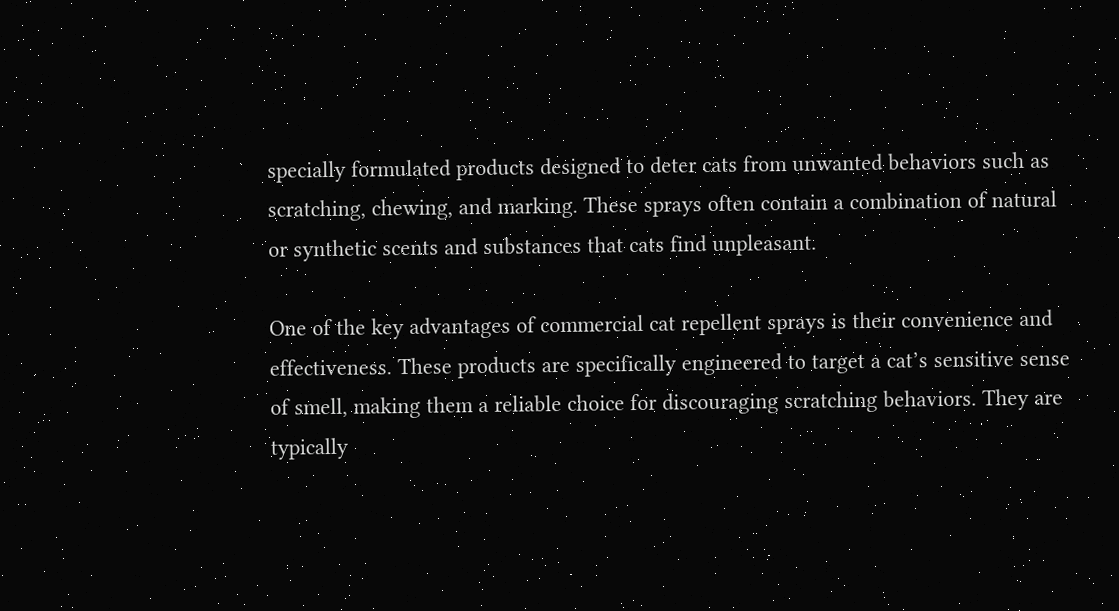specially formulated products designed to deter cats from unwanted behaviors such as scratching, chewing, and marking. These sprays often contain a combination of natural or synthetic scents and substances that cats find unpleasant.

One of the key advantages of commercial cat repellent sprays is their convenience and effectiveness. These products are specifically engineered to target a cat’s sensitive sense of smell, making them a reliable choice for discouraging scratching behaviors. They are typically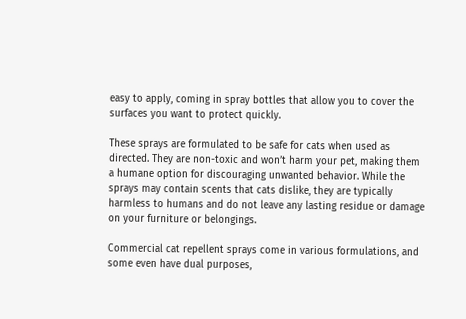easy to apply, coming in spray bottles that allow you to cover the surfaces you want to protect quickly.

These sprays are formulated to be safe for cats when used as directed. They are non-toxic and won’t harm your pet, making them a humane option for discouraging unwanted behavior. While the sprays may contain scents that cats dislike, they are typically harmless to humans and do not leave any lasting residue or damage on your furniture or belongings.

Commercial cat repellent sprays come in various formulations, and some even have dual purposes,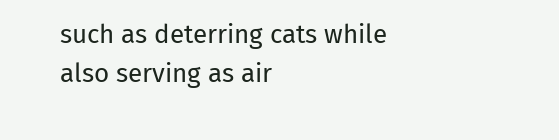such as deterring cats while also serving as air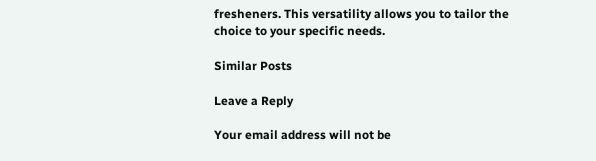fresheners. This versatility allows you to tailor the choice to your specific needs.

Similar Posts

Leave a Reply

Your email address will not be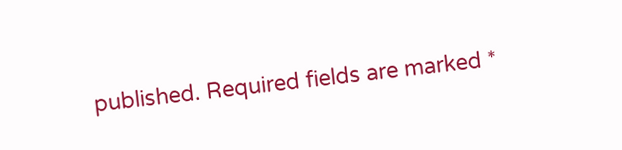published. Required fields are marked *